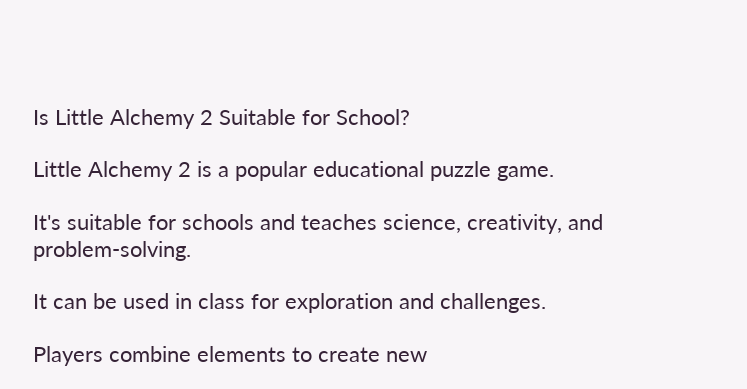Is Little Alchemy 2 Suitable for School?

Little Alchemy 2 is a popular educational puzzle game.

It's suitable for schools and teaches science, creativity, and problem-solving.

It can be used in class for exploration and challenges.

Players combine elements to create new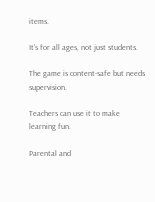items.

It's for all ages, not just students.

The game is content-safe but needs supervision.

Teachers can use it to make learning fun.

Parental and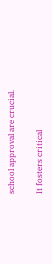school approval are crucial.

It fosters critical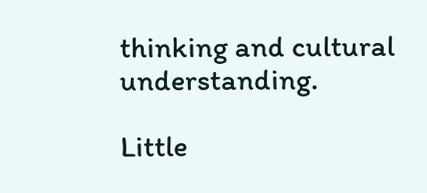thinking and cultural understanding.

Little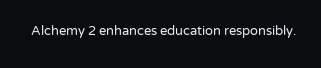Alchemy 2 enhances education responsibly.